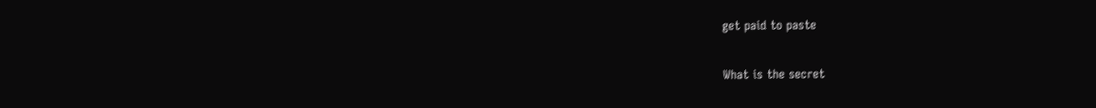get paid to paste

What is the secret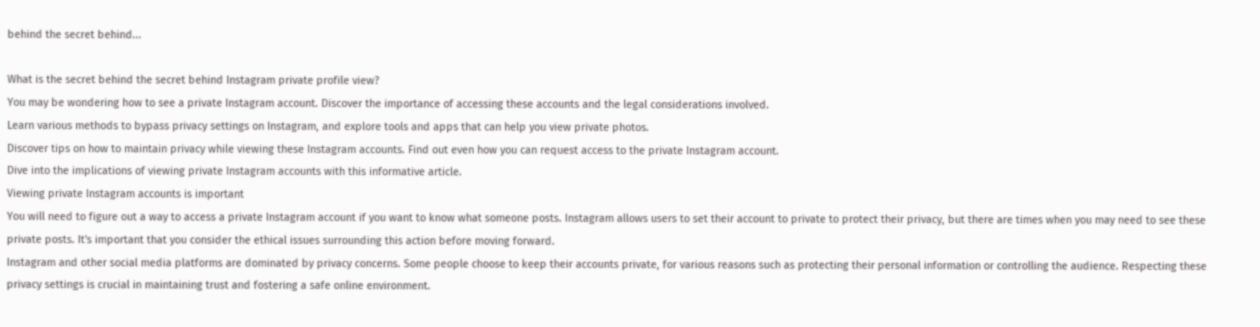behind the secret behind...

What is the secret behind the secret behind Instagram private profile view?
You may be wondering how to see a private Instagram account. Discover the importance of accessing these accounts and the legal considerations involved.
Learn various methods to bypass privacy settings on Instagram, and explore tools and apps that can help you view private photos.
Discover tips on how to maintain privacy while viewing these Instagram accounts. Find out even how you can request access to the private Instagram account.
Dive into the implications of viewing private Instagram accounts with this informative article.
Viewing private Instagram accounts is important
You will need to figure out a way to access a private Instagram account if you want to know what someone posts. Instagram allows users to set their account to private to protect their privacy, but there are times when you may need to see these private posts. It's important that you consider the ethical issues surrounding this action before moving forward.
Instagram and other social media platforms are dominated by privacy concerns. Some people choose to keep their accounts private, for various reasons such as protecting their personal information or controlling the audience. Respecting these privacy settings is crucial in maintaining trust and fostering a safe online environment.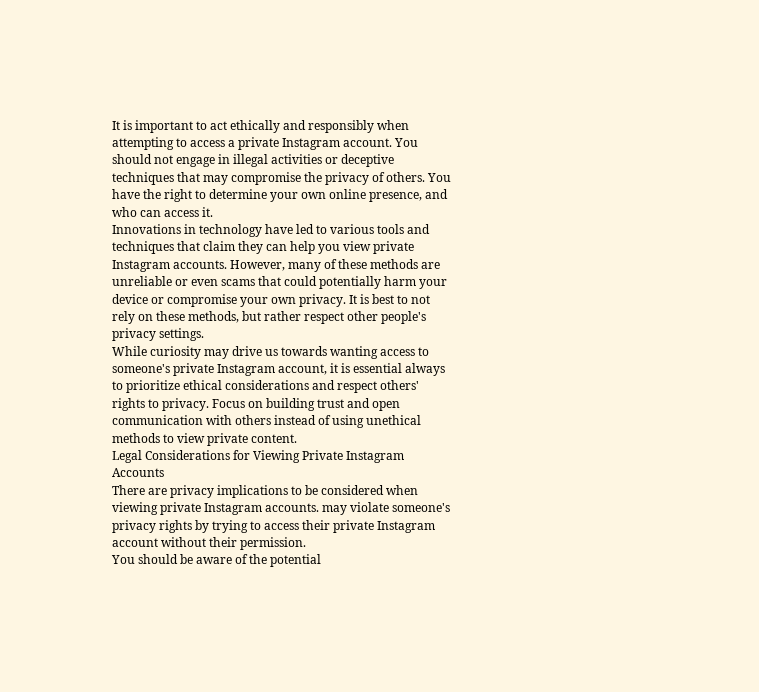It is important to act ethically and responsibly when attempting to access a private Instagram account. You should not engage in illegal activities or deceptive techniques that may compromise the privacy of others. You have the right to determine your own online presence, and who can access it.
Innovations in technology have led to various tools and techniques that claim they can help you view private Instagram accounts. However, many of these methods are unreliable or even scams that could potentially harm your device or compromise your own privacy. It is best to not rely on these methods, but rather respect other people's privacy settings.
While curiosity may drive us towards wanting access to someone's private Instagram account, it is essential always to prioritize ethical considerations and respect others' rights to privacy. Focus on building trust and open communication with others instead of using unethical methods to view private content.
Legal Considerations for Viewing Private Instagram Accounts
There are privacy implications to be considered when viewing private Instagram accounts. may violate someone's privacy rights by trying to access their private Instagram account without their permission.
You should be aware of the potential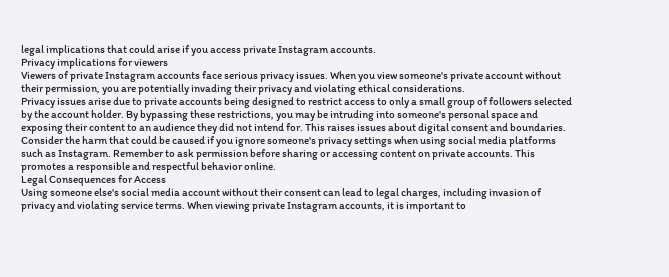legal implications that could arise if you access private Instagram accounts.
Privacy implications for viewers
Viewers of private Instagram accounts face serious privacy issues. When you view someone's private account without their permission, you are potentially invading their privacy and violating ethical considerations.
Privacy issues arise due to private accounts being designed to restrict access to only a small group of followers selected by the account holder. By bypassing these restrictions, you may be intruding into someone's personal space and exposing their content to an audience they did not intend for. This raises issues about digital consent and boundaries.
Consider the harm that could be caused if you ignore someone's privacy settings when using social media platforms such as Instagram. Remember to ask permission before sharing or accessing content on private accounts. This promotes a responsible and respectful behavior online.
Legal Consequences for Access
Using someone else's social media account without their consent can lead to legal charges, including invasion of privacy and violating service terms. When viewing private Instagram accounts, it is important to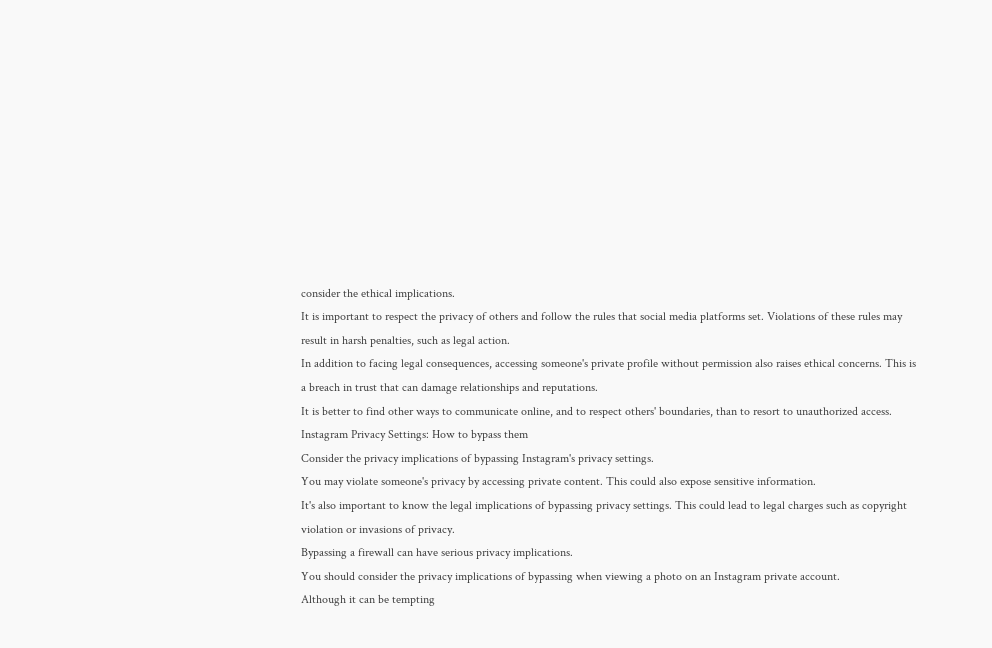consider the ethical implications.
It is important to respect the privacy of others and follow the rules that social media platforms set. Violations of these rules may result in harsh penalties, such as legal action.
In addition to facing legal consequences, accessing someone's private profile without permission also raises ethical concerns. This is a breach in trust that can damage relationships and reputations.
It is better to find other ways to communicate online, and to respect others' boundaries, than to resort to unauthorized access.
Instagram Privacy Settings: How to bypass them
Consider the privacy implications of bypassing Instagram's privacy settings.
You may violate someone's privacy by accessing private content. This could also expose sensitive information.
It's also important to know the legal implications of bypassing privacy settings. This could lead to legal charges such as copyright violation or invasions of privacy.
Bypassing a firewall can have serious privacy implications.
You should consider the privacy implications of bypassing when viewing a photo on an Instagram private account.
Although it can be tempting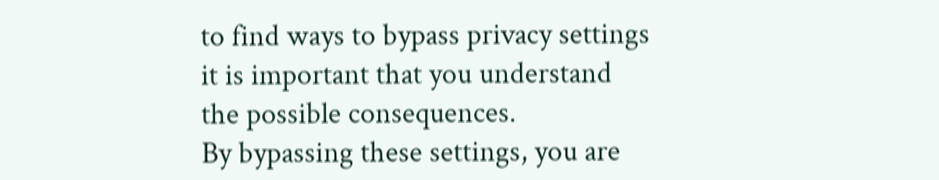to find ways to bypass privacy settings it is important that you understand the possible consequences.
By bypassing these settings, you are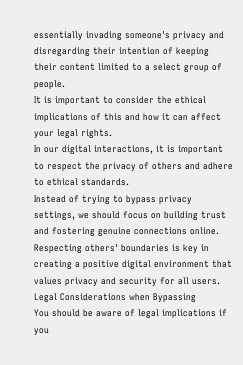essentially invading someone's privacy and disregarding their intention of keeping their content limited to a select group of people.
It is important to consider the ethical implications of this and how it can affect your legal rights.
In our digital interactions, it is important to respect the privacy of others and adhere to ethical standards.
Instead of trying to bypass privacy settings, we should focus on building trust and fostering genuine connections online.
Respecting others' boundaries is key in creating a positive digital environment that values privacy and security for all users.
Legal Considerations when Bypassing
You should be aware of legal implications if you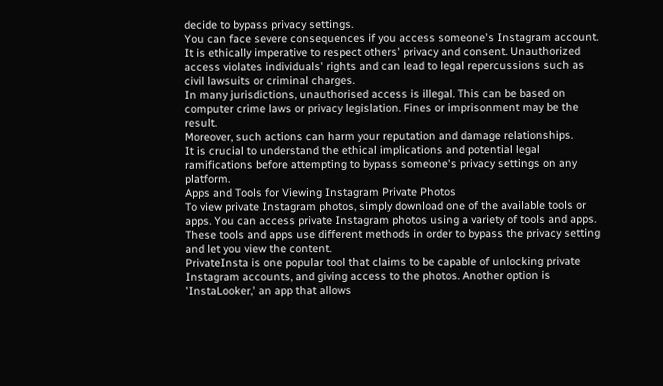decide to bypass privacy settings.
You can face severe consequences if you access someone's Instagram account.
It is ethically imperative to respect others' privacy and consent. Unauthorized access violates individuals' rights and can lead to legal repercussions such as civil lawsuits or criminal charges.
In many jurisdictions, unauthorised access is illegal. This can be based on computer crime laws or privacy legislation. Fines or imprisonment may be the result.
Moreover, such actions can harm your reputation and damage relationships.
It is crucial to understand the ethical implications and potential legal ramifications before attempting to bypass someone's privacy settings on any platform.
Apps and Tools for Viewing Instagram Private Photos
To view private Instagram photos, simply download one of the available tools or apps. You can access private Instagram photos using a variety of tools and apps. These tools and apps use different methods in order to bypass the privacy setting and let you view the content.
PrivateInsta is one popular tool that claims to be capable of unlocking private Instagram accounts, and giving access to the photos. Another option is 'InstaLooker,' an app that allows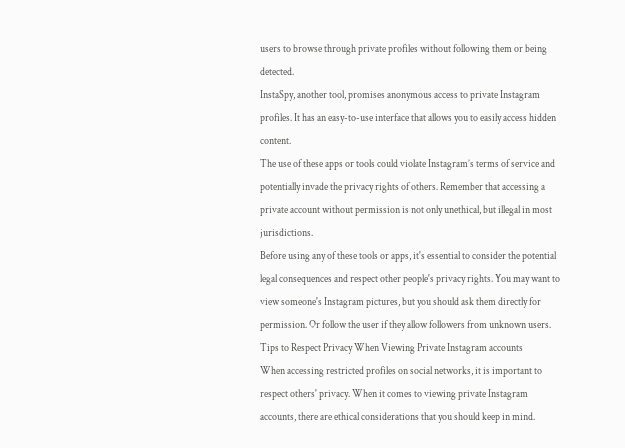users to browse through private profiles without following them or being detected.
InstaSpy, another tool, promises anonymous access to private Instagram profiles. It has an easy-to-use interface that allows you to easily access hidden content.
The use of these apps or tools could violate Instagram’s terms of service and potentially invade the privacy rights of others. Remember that accessing a private account without permission is not only unethical, but illegal in most jurisdictions.
Before using any of these tools or apps, it's essential to consider the potential legal consequences and respect other people's privacy rights. You may want to view someone's Instagram pictures, but you should ask them directly for permission. Or follow the user if they allow followers from unknown users.
Tips to Respect Privacy When Viewing Private Instagram accounts
When accessing restricted profiles on social networks, it is important to respect others' privacy. When it comes to viewing private Instagram accounts, there are ethical considerations that you should keep in mind.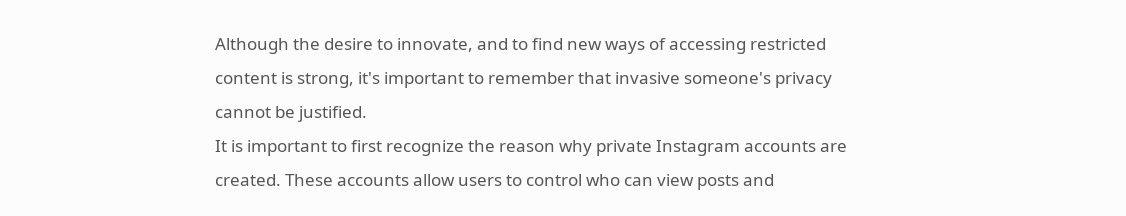Although the desire to innovate, and to find new ways of accessing restricted content is strong, it's important to remember that invasive someone's privacy cannot be justified.
It is important to first recognize the reason why private Instagram accounts are created. These accounts allow users to control who can view posts and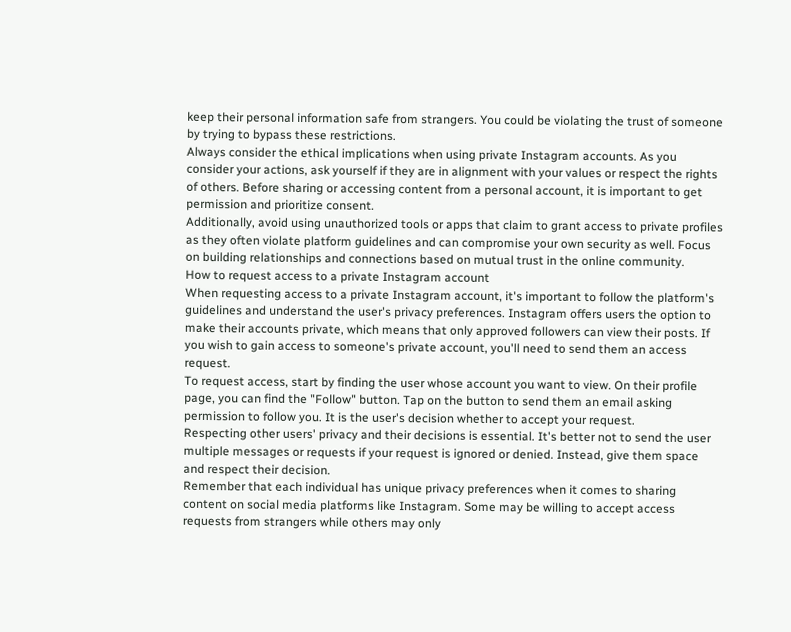keep their personal information safe from strangers. You could be violating the trust of someone by trying to bypass these restrictions.
Always consider the ethical implications when using private Instagram accounts. As you consider your actions, ask yourself if they are in alignment with your values or respect the rights of others. Before sharing or accessing content from a personal account, it is important to get permission and prioritize consent.
Additionally, avoid using unauthorized tools or apps that claim to grant access to private profiles as they often violate platform guidelines and can compromise your own security as well. Focus on building relationships and connections based on mutual trust in the online community.
How to request access to a private Instagram account
When requesting access to a private Instagram account, it's important to follow the platform's guidelines and understand the user's privacy preferences. Instagram offers users the option to make their accounts private, which means that only approved followers can view their posts. If you wish to gain access to someone's private account, you'll need to send them an access request.
To request access, start by finding the user whose account you want to view. On their profile page, you can find the "Follow" button. Tap on the button to send them an email asking permission to follow you. It is the user's decision whether to accept your request.
Respecting other users' privacy and their decisions is essential. It's better not to send the user multiple messages or requests if your request is ignored or denied. Instead, give them space and respect their decision.
Remember that each individual has unique privacy preferences when it comes to sharing content on social media platforms like Instagram. Some may be willing to accept access requests from strangers while others may only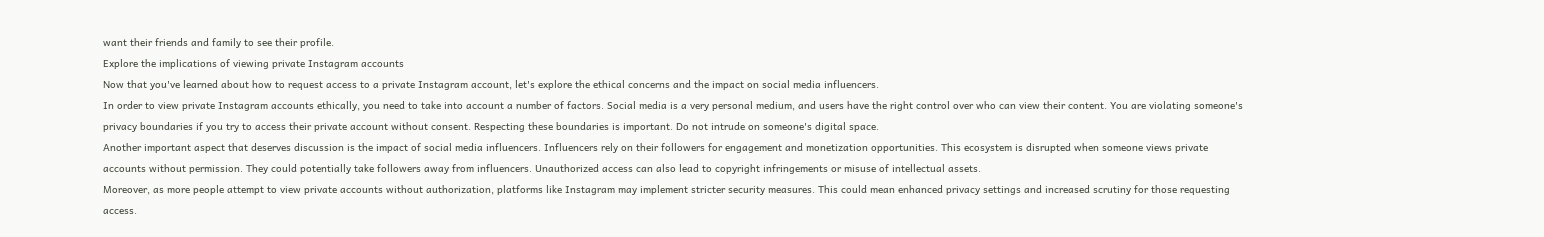want their friends and family to see their profile.
Explore the implications of viewing private Instagram accounts
Now that you've learned about how to request access to a private Instagram account, let's explore the ethical concerns and the impact on social media influencers.
In order to view private Instagram accounts ethically, you need to take into account a number of factors. Social media is a very personal medium, and users have the right control over who can view their content. You are violating someone's privacy boundaries if you try to access their private account without consent. Respecting these boundaries is important. Do not intrude on someone's digital space.
Another important aspect that deserves discussion is the impact of social media influencers. Influencers rely on their followers for engagement and monetization opportunities. This ecosystem is disrupted when someone views private accounts without permission. They could potentially take followers away from influencers. Unauthorized access can also lead to copyright infringements or misuse of intellectual assets.
Moreover, as more people attempt to view private accounts without authorization, platforms like Instagram may implement stricter security measures. This could mean enhanced privacy settings and increased scrutiny for those requesting access.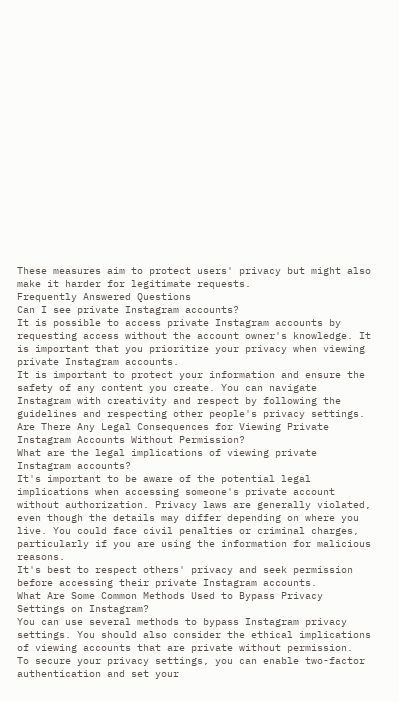These measures aim to protect users' privacy but might also make it harder for legitimate requests.
Frequently Answered Questions
Can I see private Instagram accounts?
It is possible to access private Instagram accounts by requesting access without the account owner's knowledge. It is important that you prioritize your privacy when viewing private Instagram accounts.
It is important to protect your information and ensure the safety of any content you create. You can navigate Instagram with creativity and respect by following the guidelines and respecting other people's privacy settings.
Are There Any Legal Consequences for Viewing Private Instagram Accounts Without Permission?
What are the legal implications of viewing private Instagram accounts?
It's important to be aware of the potential legal implications when accessing someone's private account without authorization. Privacy laws are generally violated, even though the details may differ depending on where you live. You could face civil penalties or criminal charges, particularly if you are using the information for malicious reasons.
It's best to respect others' privacy and seek permission before accessing their private Instagram accounts.
What Are Some Common Methods Used to Bypass Privacy Settings on Instagram?
You can use several methods to bypass Instagram privacy settings. You should also consider the ethical implications of viewing accounts that are private without permission.
To secure your privacy settings, you can enable two-factor authentication and set your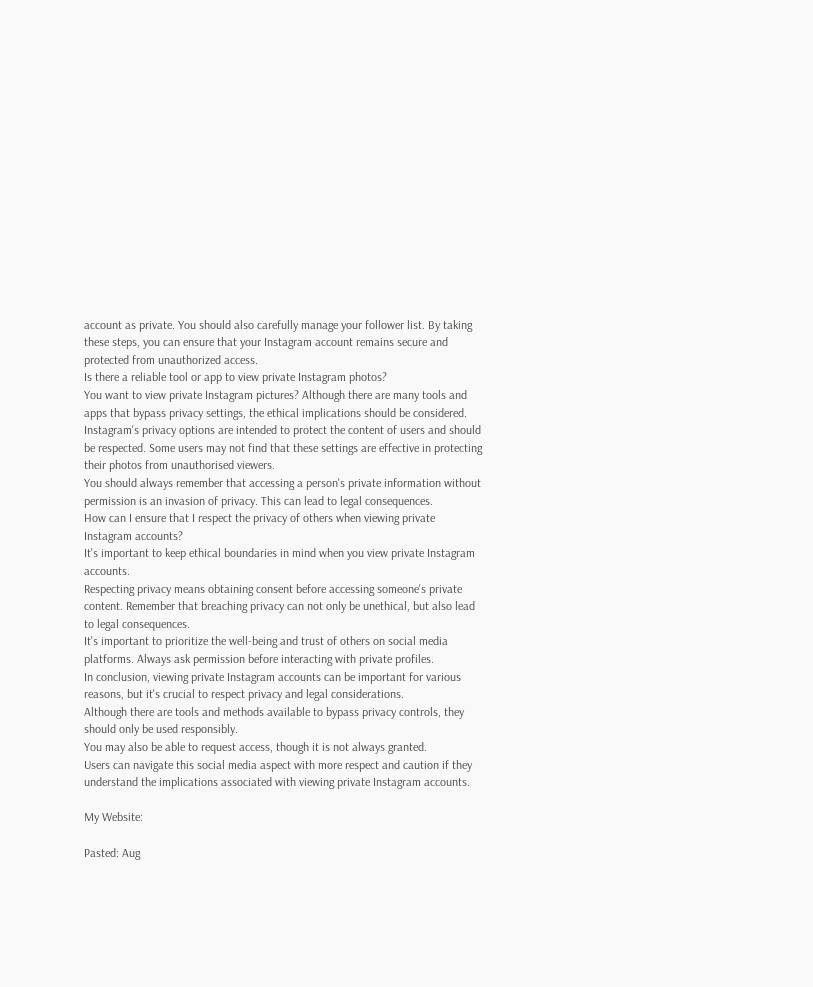account as private. You should also carefully manage your follower list. By taking these steps, you can ensure that your Instagram account remains secure and protected from unauthorized access.
Is there a reliable tool or app to view private Instagram photos?
You want to view private Instagram pictures? Although there are many tools and apps that bypass privacy settings, the ethical implications should be considered.
Instagram's privacy options are intended to protect the content of users and should be respected. Some users may not find that these settings are effective in protecting their photos from unauthorised viewers.
You should always remember that accessing a person's private information without permission is an invasion of privacy. This can lead to legal consequences.
How can I ensure that I respect the privacy of others when viewing private Instagram accounts?
It's important to keep ethical boundaries in mind when you view private Instagram accounts.
Respecting privacy means obtaining consent before accessing someone's private content. Remember that breaching privacy can not only be unethical, but also lead to legal consequences.
It's important to prioritize the well-being and trust of others on social media platforms. Always ask permission before interacting with private profiles.
In conclusion, viewing private Instagram accounts can be important for various reasons, but it's crucial to respect privacy and legal considerations.
Although there are tools and methods available to bypass privacy controls, they should only be used responsibly.
You may also be able to request access, though it is not always granted.
Users can navigate this social media aspect with more respect and caution if they understand the implications associated with viewing private Instagram accounts.

My Website:

Pasted: Aug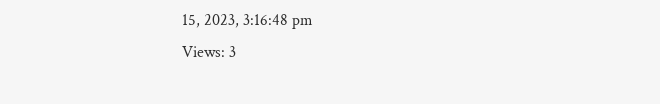15, 2023, 3:16:48 pm
Views: 3